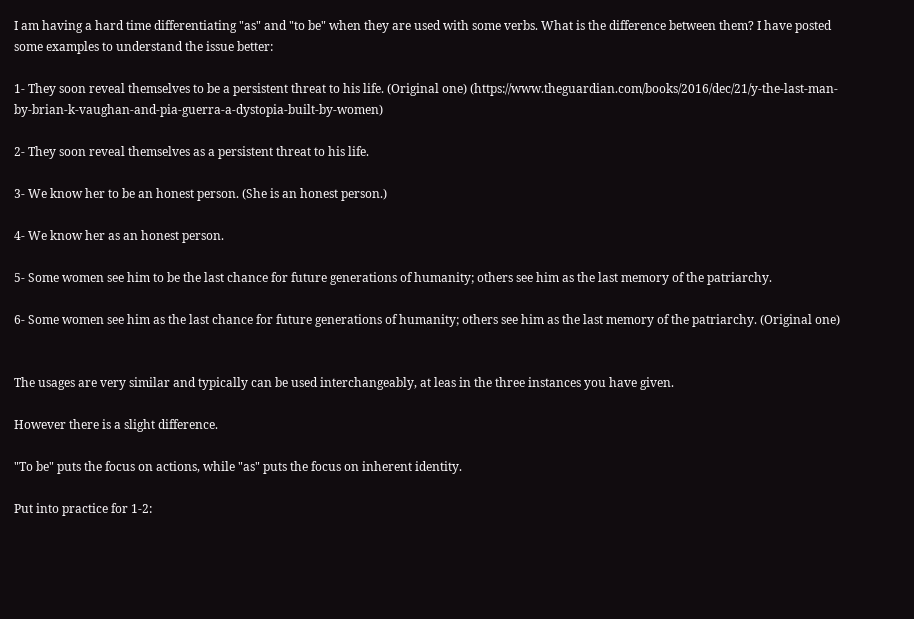I am having a hard time differentiating "as" and "to be" when they are used with some verbs. What is the difference between them? I have posted some examples to understand the issue better:

1- They soon reveal themselves to be a persistent threat to his life. (Original one) (https://www.theguardian.com/books/2016/dec/21/y-the-last-man-by-brian-k-vaughan-and-pia-guerra-a-dystopia-built-by-women)

2- They soon reveal themselves as a persistent threat to his life.

3- We know her to be an honest person. (She is an honest person.)

4- We know her as an honest person.

5- Some women see him to be the last chance for future generations of humanity; others see him as the last memory of the patriarchy.

6- Some women see him as the last chance for future generations of humanity; others see him as the last memory of the patriarchy. (Original one)


The usages are very similar and typically can be used interchangeably, at leas in the three instances you have given.

However there is a slight difference.

"To be" puts the focus on actions, while "as" puts the focus on inherent identity.

Put into practice for 1-2: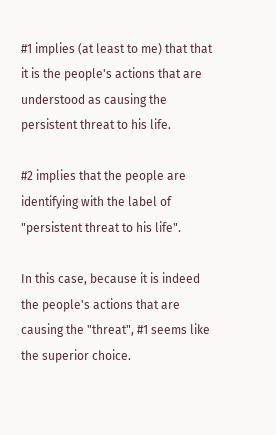#1 implies (at least to me) that that it is the people's actions that are understood as causing the persistent threat to his life.

#2 implies that the people are identifying with the label of "persistent threat to his life".

In this case, because it is indeed the people's actions that are causing the "threat", #1 seems like the superior choice.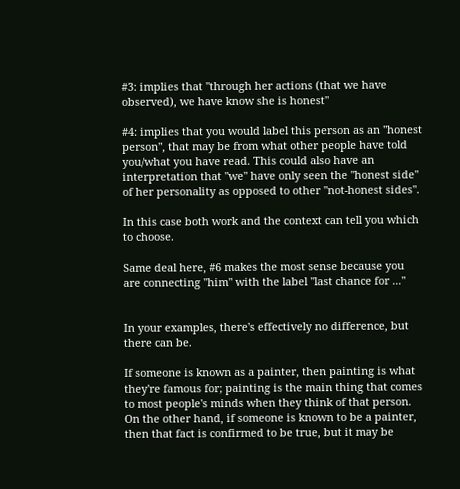#3: implies that "through her actions (that we have observed), we have know she is honest"

#4: implies that you would label this person as an "honest person", that may be from what other people have told you/what you have read. This could also have an interpretation that "we" have only seen the "honest side" of her personality as opposed to other "not-honest sides".

In this case both work and the context can tell you which to choose.

Same deal here, #6 makes the most sense because you are connecting "him" with the label "last chance for ..."


In your examples, there's effectively no difference, but there can be.

If someone is known as a painter, then painting is what they're famous for; painting is the main thing that comes to most people's minds when they think of that person. On the other hand, if someone is known to be a painter, then that fact is confirmed to be true, but it may be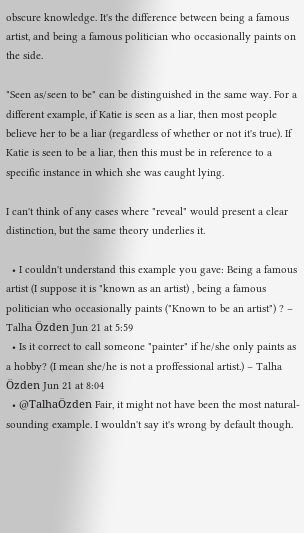obscure knowledge. It's the difference between being a famous artist, and being a famous politician who occasionally paints on the side.

"Seen as/seen to be" can be distinguished in the same way. For a different example, if Katie is seen as a liar, then most people believe her to be a liar (regardless of whether or not it's true). If Katie is seen to be a liar, then this must be in reference to a specific instance in which she was caught lying.

I can't think of any cases where "reveal" would present a clear distinction, but the same theory underlies it.

  • I couldn't understand this example you gave: Being a famous artist (I suppose it is "known as an artist) , being a famous politician who occasionally paints ("Known to be an artist") ? – Talha Özden Jun 21 at 5:59
  • Is it correct to call someone "painter" if he/she only paints as a hobby? (I mean she/he is not a proffessional artist.) – Talha Özden Jun 21 at 8:04
  • @TalhaÖzden Fair, it might not have been the most natural-sounding example. I wouldn't say it's wrong by default though.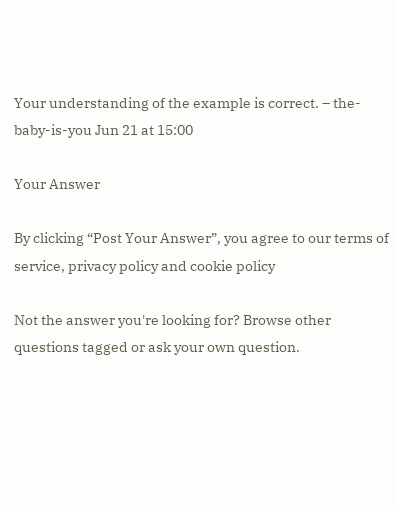Your understanding of the example is correct. – the-baby-is-you Jun 21 at 15:00

Your Answer

By clicking “Post Your Answer”, you agree to our terms of service, privacy policy and cookie policy

Not the answer you're looking for? Browse other questions tagged or ask your own question.